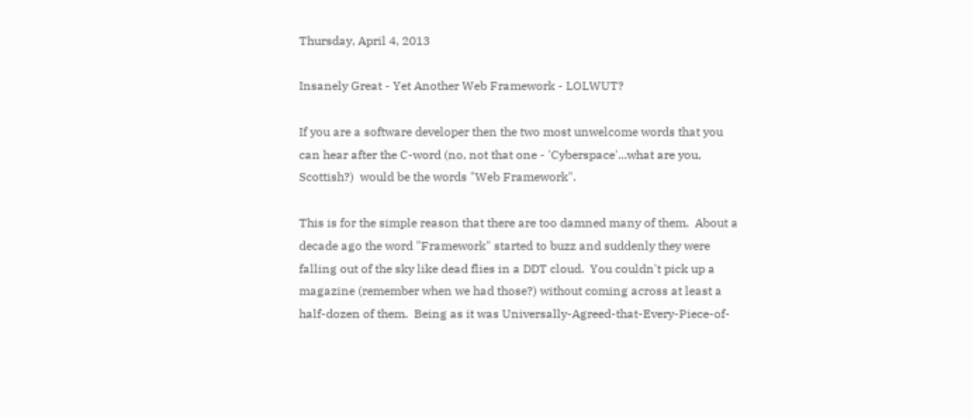Thursday, April 4, 2013

Insanely Great - Yet Another Web Framework - LOLWUT?

If you are a software developer then the two most unwelcome words that you can hear after the C-word (no, not that one - 'Cyberspace'...what are you, Scottish?)  would be the words "Web Framework".

This is for the simple reason that there are too damned many of them.  About a decade ago the word "Framework" started to buzz and suddenly they were falling out of the sky like dead flies in a DDT cloud.  You couldn't pick up a magazine (remember when we had those?) without coming across at least a half-dozen of them.  Being as it was Universally-Agreed-that-Every-Piece-of-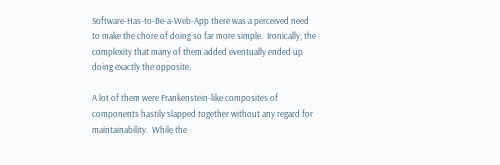Software-Has-to-Be-a-Web-App there was a perceived need to make the chore of doing so far more simple.  Ironically, the complexity that many of them added eventually ended up doing exactly the opposite.

A lot of them were Frankenstein-like composites of components hastily slapped together without any regard for maintainability.  While the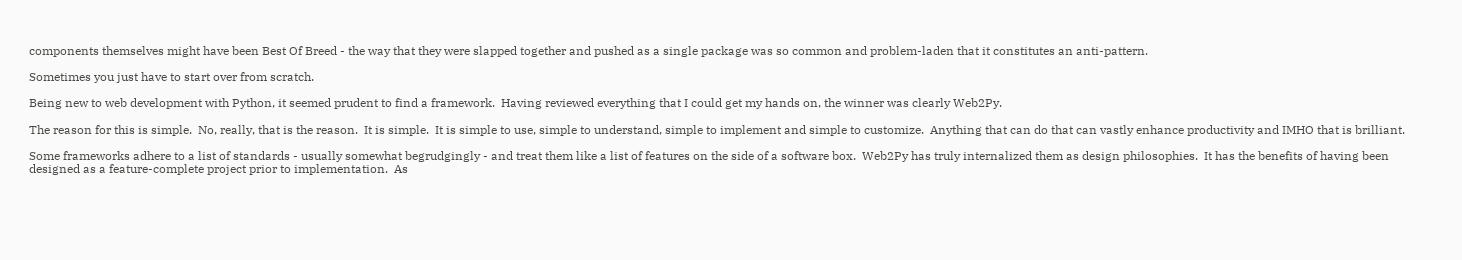components themselves might have been Best Of Breed - the way that they were slapped together and pushed as a single package was so common and problem-laden that it constitutes an anti-pattern.

Sometimes you just have to start over from scratch.

Being new to web development with Python, it seemed prudent to find a framework.  Having reviewed everything that I could get my hands on, the winner was clearly Web2Py.

The reason for this is simple.  No, really, that is the reason.  It is simple.  It is simple to use, simple to understand, simple to implement and simple to customize.  Anything that can do that can vastly enhance productivity and IMHO that is brilliant.

Some frameworks adhere to a list of standards - usually somewhat begrudgingly - and treat them like a list of features on the side of a software box.  Web2Py has truly internalized them as design philosophies.  It has the benefits of having been designed as a feature-complete project prior to implementation.  As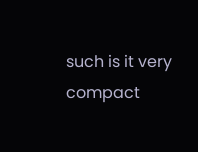such is it very compact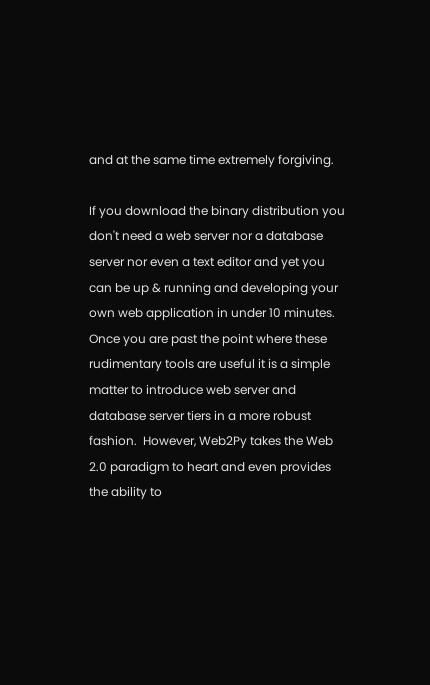and at the same time extremely forgiving.

If you download the binary distribution you don't need a web server nor a database server nor even a text editor and yet you can be up & running and developing your own web application in under 10 minutes.  Once you are past the point where these rudimentary tools are useful it is a simple matter to introduce web server and database server tiers in a more robust fashion.  However, Web2Py takes the Web 2.0 paradigm to heart and even provides the ability to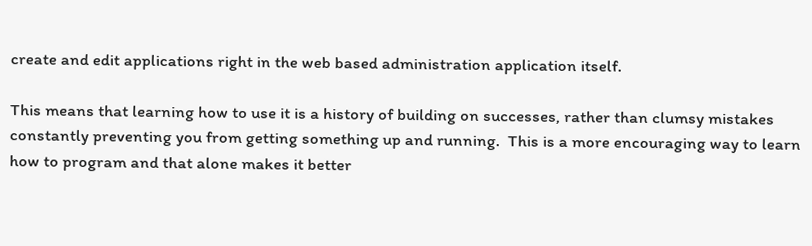create and edit applications right in the web based administration application itself.

This means that learning how to use it is a history of building on successes, rather than clumsy mistakes constantly preventing you from getting something up and running.  This is a more encouraging way to learn how to program and that alone makes it better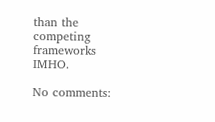than the competing frameworks IMHO.

No comments: